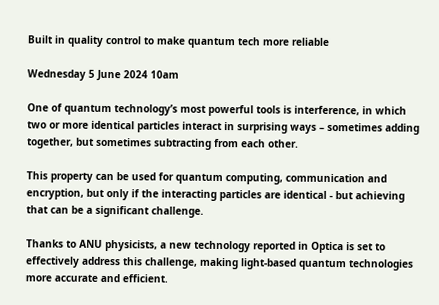Built in quality control to make quantum tech more reliable

Wednesday 5 June 2024 10am

One of quantum technology’s most powerful tools is interference, in which two or more identical particles interact in surprising ways – sometimes adding together, but sometimes subtracting from each other.

This property can be used for quantum computing, communication and encryption, but only if the interacting particles are identical - but achieving that can be a significant challenge.

Thanks to ANU physicists, a new technology reported in Optica is set to effectively address this challenge, making light-based quantum technologies more accurate and efficient.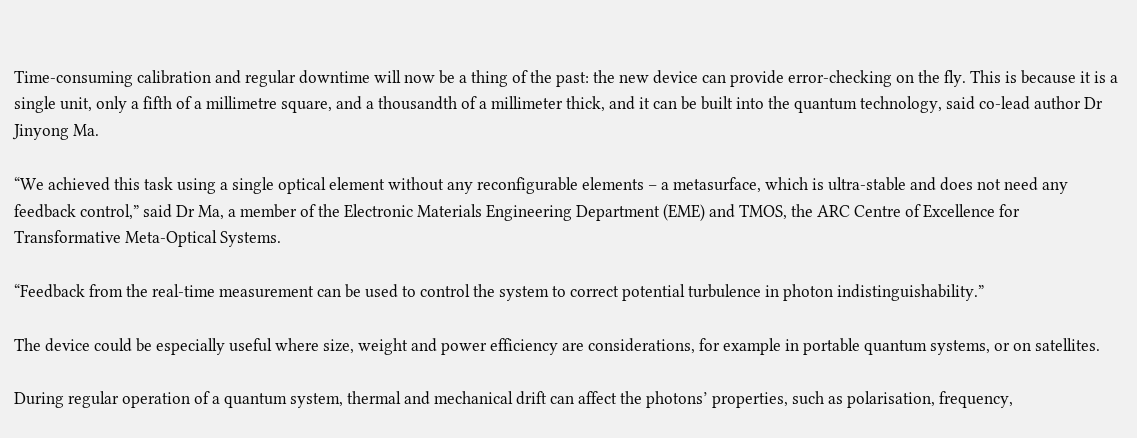Time-consuming calibration and regular downtime will now be a thing of the past: the new device can provide error-checking on the fly. This is because it is a single unit, only a fifth of a millimetre square, and a thousandth of a millimeter thick, and it can be built into the quantum technology, said co-lead author Dr Jinyong Ma.

“We achieved this task using a single optical element without any reconfigurable elements – a metasurface, which is ultra-stable and does not need any feedback control,” said Dr Ma, a member of the Electronic Materials Engineering Department (EME) and TMOS, the ARC Centre of Excellence for Transformative Meta-Optical Systems.

“Feedback from the real-time measurement can be used to control the system to correct potential turbulence in photon indistinguishability.”

The device could be especially useful where size, weight and power efficiency are considerations, for example in portable quantum systems, or on satellites.

During regular operation of a quantum system, thermal and mechanical drift can affect the photons’ properties, such as polarisation, frequency,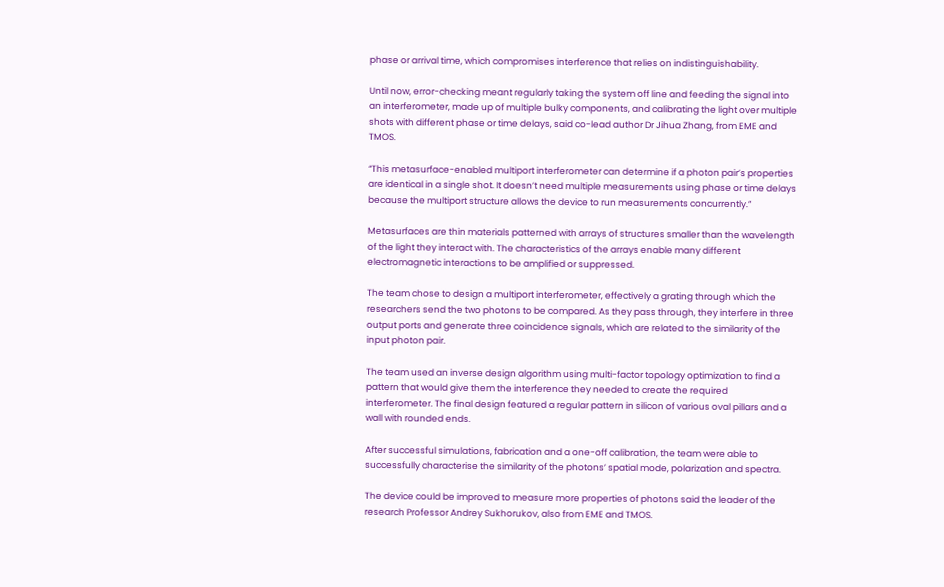phase or arrival time, which compromises interference that relies on indistinguishability.

Until now, error-checking meant regularly taking the system off line and feeding the signal into an interferometer, made up of multiple bulky components, and calibrating the light over multiple shots with different phase or time delays, said co-lead author Dr Jihua Zhang, from EME and TMOS.

“This metasurface-enabled multiport interferometer can determine if a photon pair’s properties are identical in a single shot. It doesn’t need multiple measurements using phase or time delays because the multiport structure allows the device to run measurements concurrently.”

Metasurfaces are thin materials patterned with arrays of structures smaller than the wavelength of the light they interact with. The characteristics of the arrays enable many different electromagnetic interactions to be amplified or suppressed.

The team chose to design a multiport interferometer, effectively a grating through which the researchers send the two photons to be compared. As they pass through, they interfere in three output ports and generate three coincidence signals, which are related to the similarity of the input photon pair.

The team used an inverse design algorithm using multi-factor topology optimization to find a pattern that would give them the interference they needed to create the required interferometer. The final design featured a regular pattern in silicon of various oval pillars and a wall with rounded ends.

After successful simulations, fabrication and a one-off calibration, the team were able to successfully characterise the similarity of the photons’ spatial mode, polarization and spectra.

The device could be improved to measure more properties of photons said the leader of the research Professor Andrey Sukhorukov, also from EME and TMOS.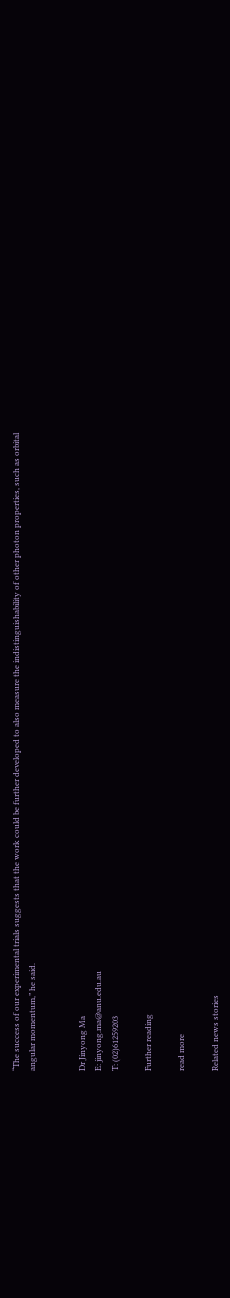“The success of our experimental trials suggests that the work could be further developed to also measure the indistinguishability of other photon properties, such as orbital angular momentum,” he said.


Dr Jinyong Ma
E: jinyong.ma@anu.edu.au
T: (02)61259203

Further reading

read more

Related news stories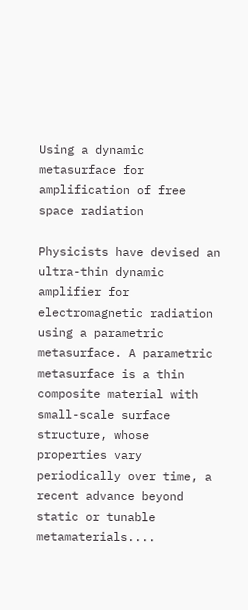Using a dynamic metasurface for amplification of free space radiation

Physicists have devised an ultra-thin dynamic amplifier for electromagnetic radiation using a parametric metasurface. A parametric metasurface is a thin composite material with small-scale surface structure, whose properties vary periodically over time, a recent advance beyond static or tunable metamaterials....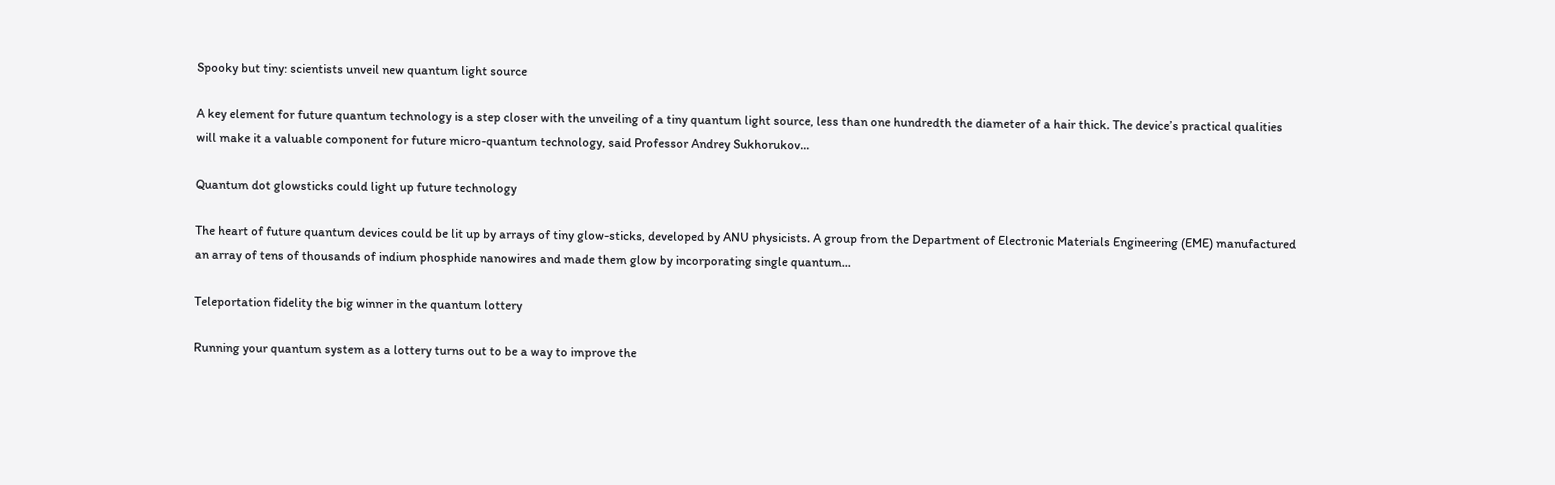Spooky but tiny: scientists unveil new quantum light source

A key element for future quantum technology is a step closer with the unveiling of a tiny quantum light source, less than one hundredth the diameter of a hair thick. The device’s practical qualities will make it a valuable component for future micro-quantum technology, said Professor Andrey Sukhorukov...

Quantum dot glowsticks could light up future technology

The heart of future quantum devices could be lit up by arrays of tiny glow-sticks, developed by ANU physicists. A group from the Department of Electronic Materials Engineering (EME) manufactured an array of tens of thousands of indium phosphide nanowires and made them glow by incorporating single quantum...

Teleportation fidelity the big winner in the quantum lottery

Running your quantum system as a lottery turns out to be a way to improve the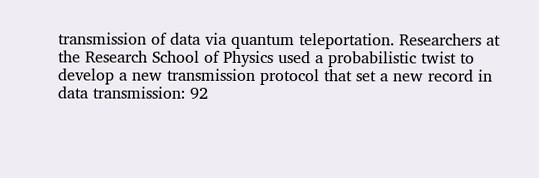transmission of data via quantum teleportation. Researchers at the Research School of Physics used a probabilistic twist to develop a new transmission protocol that set a new record in data transmission: 92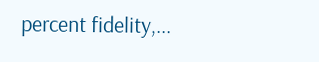percent fidelity,...